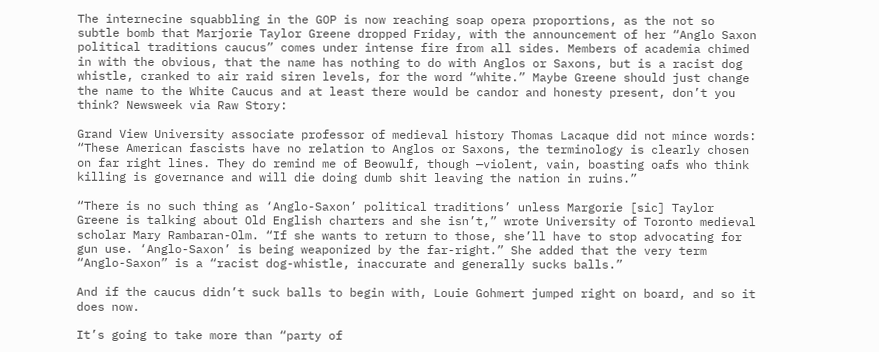The internecine squabbling in the GOP is now reaching soap opera proportions, as the not so subtle bomb that Marjorie Taylor Greene dropped Friday, with the announcement of her “Anglo Saxon political traditions caucus” comes under intense fire from all sides. Members of academia chimed in with the obvious, that the name has nothing to do with Anglos or Saxons, but is a racist dog whistle, cranked to air raid siren levels, for the word “white.” Maybe Greene should just change the name to the White Caucus and at least there would be candor and honesty present, don’t you think? Newsweek via Raw Story:

Grand View University associate professor of medieval history Thomas Lacaque did not mince words: “These American fascists have no relation to Anglos or Saxons, the terminology is clearly chosen on far right lines. They do remind me of Beowulf, though —violent, vain, boasting oafs who think killing is governance and will die doing dumb shit leaving the nation in ruins.”

“There is no such thing as ‘Anglo-Saxon’ political traditions’ unless Margorie [sic] Taylor Greene is talking about Old English charters and she isn’t,” wrote University of Toronto medieval scholar Mary Rambaran-Olm. “If she wants to return to those, she’ll have to stop advocating for gun use. ‘Anglo-Saxon’ is being weaponized by the far-right.” She added that the very term “Anglo-Saxon” is a “racist dog-whistle, inaccurate and generally sucks balls.”

And if the caucus didn’t suck balls to begin with, Louie Gohmert jumped right on board, and so it does now.

It’s going to take more than “party of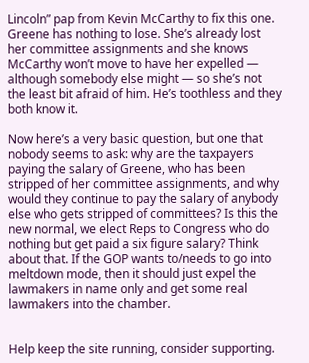Lincoln” pap from Kevin McCarthy to fix this one. Greene has nothing to lose. She’s already lost her committee assignments and she knows McCarthy won’t move to have her expelled — although somebody else might — so she’s not the least bit afraid of him. He’s toothless and they both know it.

Now here’s a very basic question, but one that nobody seems to ask: why are the taxpayers paying the salary of Greene, who has been stripped of her committee assignments, and why would they continue to pay the salary of anybody else who gets stripped of committees? Is this the new normal, we elect Reps to Congress who do nothing but get paid a six figure salary? Think about that. If the GOP wants to/needs to go into meltdown mode, then it should just expel the lawmakers in name only and get some real lawmakers into the chamber.


Help keep the site running, consider supporting.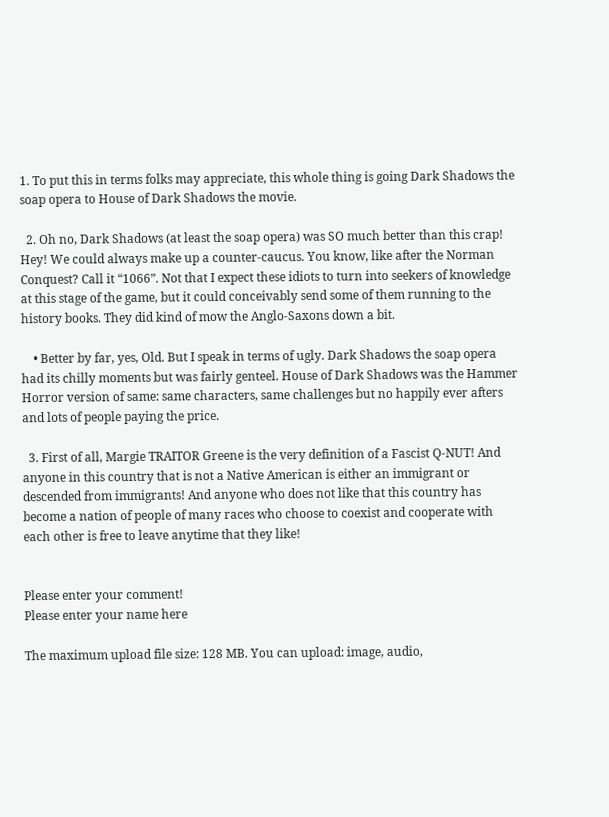1. To put this in terms folks may appreciate, this whole thing is going Dark Shadows the soap opera to House of Dark Shadows the movie.

  2. Oh no, Dark Shadows (at least the soap opera) was SO much better than this crap! Hey! We could always make up a counter-caucus. You know, like after the Norman Conquest? Call it “1066”. Not that I expect these idiots to turn into seekers of knowledge at this stage of the game, but it could conceivably send some of them running to the history books. They did kind of mow the Anglo-Saxons down a bit.

    • Better by far, yes, Old. But I speak in terms of ugly. Dark Shadows the soap opera had its chilly moments but was fairly genteel. House of Dark Shadows was the Hammer Horror version of same: same characters, same challenges but no happily ever afters and lots of people paying the price.

  3. First of all, Margie TRAITOR Greene is the very definition of a Fascist Q-NUT! And anyone in this country that is not a Native American is either an immigrant or descended from immigrants! And anyone who does not like that this country has become a nation of people of many races who choose to coexist and cooperate with each other is free to leave anytime that they like!


Please enter your comment!
Please enter your name here

The maximum upload file size: 128 MB. You can upload: image, audio,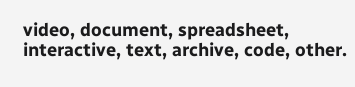video, document, spreadsheet, interactive, text, archive, code, other.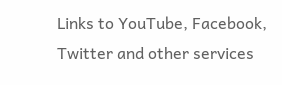Links to YouTube, Facebook, Twitter and other services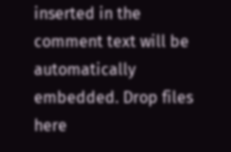inserted in the comment text will be automatically embedded. Drop files here